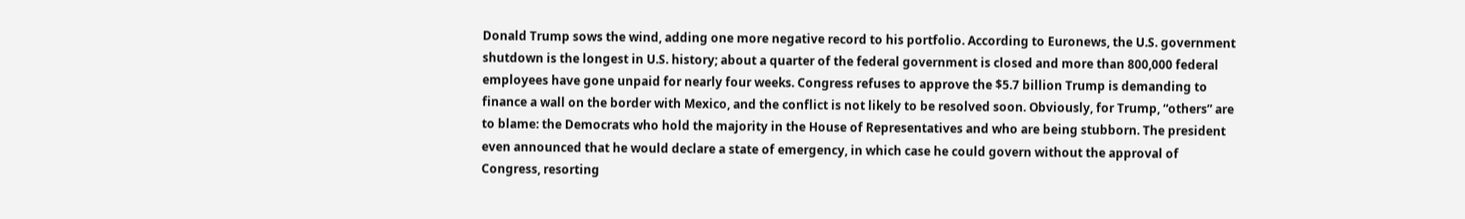Donald Trump sows the wind, adding one more negative record to his portfolio. According to Euronews, the U.S. government shutdown is the longest in U.S. history; about a quarter of the federal government is closed and more than 800,000 federal employees have gone unpaid for nearly four weeks. Congress refuses to approve the $5.7 billion Trump is demanding to finance a wall on the border with Mexico, and the conflict is not likely to be resolved soon. Obviously, for Trump, “others” are to blame: the Democrats who hold the majority in the House of Representatives and who are being stubborn. The president even announced that he would declare a state of emergency, in which case he could govern without the approval of Congress, resorting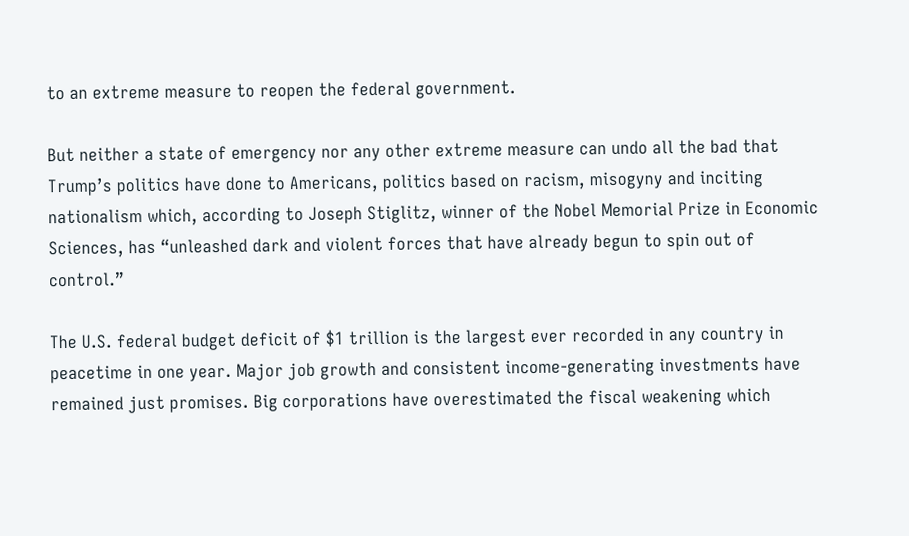to an extreme measure to reopen the federal government.

But neither a state of emergency nor any other extreme measure can undo all the bad that Trump’s politics have done to Americans, politics based on racism, misogyny and inciting nationalism which, according to Joseph Stiglitz, winner of the Nobel Memorial Prize in Economic Sciences, has “unleashed dark and violent forces that have already begun to spin out of control.”

The U.S. federal budget deficit of $1 trillion is the largest ever recorded in any country in peacetime in one year. Major job growth and consistent income-generating investments have remained just promises. Big corporations have overestimated the fiscal weakening which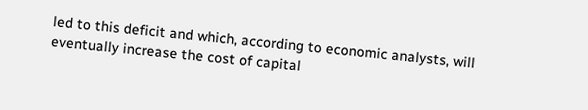led to this deficit and which, according to economic analysts, will eventually increase the cost of capital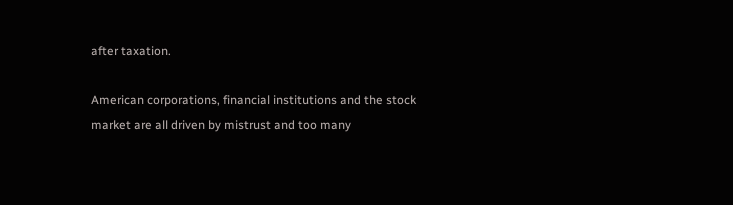after taxation.

American corporations, financial institutions and the stock market are all driven by mistrust and too many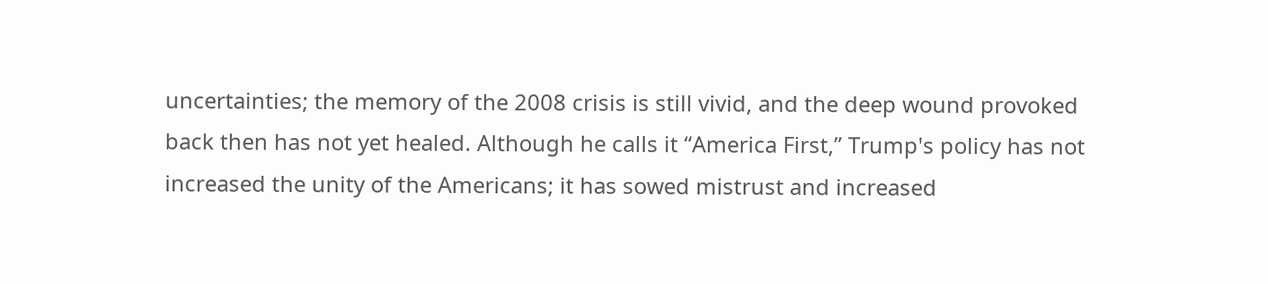uncertainties; the memory of the 2008 crisis is still vivid, and the deep wound provoked back then has not yet healed. Although he calls it “America First,” Trump's policy has not increased the unity of the Americans; it has sowed mistrust and increased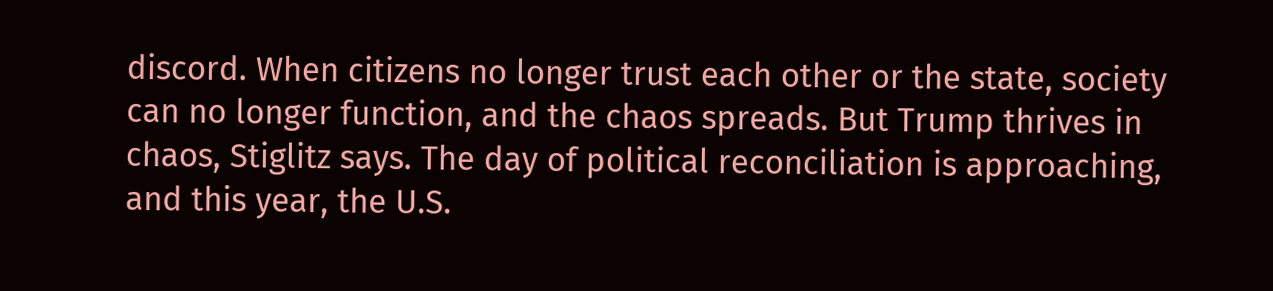discord. When citizens no longer trust each other or the state, society can no longer function, and the chaos spreads. But Trump thrives in chaos, Stiglitz says. The day of political reconciliation is approaching, and this year, the U.S.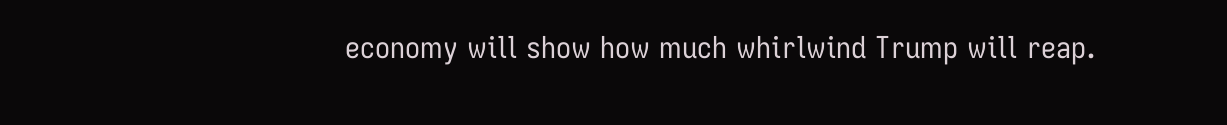economy will show how much whirlwind Trump will reap.